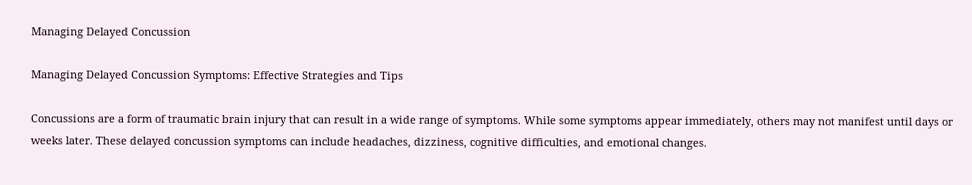Managing Delayed Concussion

Managing Delayed Concussion Symptoms: Effective Strategies and Tips

Concussions are a form of traumatic brain injury that can result in a wide range of symptoms. While some symptoms appear immediately, others may not manifest until days or weeks later. These delayed concussion symptoms can include headaches, dizziness, cognitive difficulties, and emotional changes.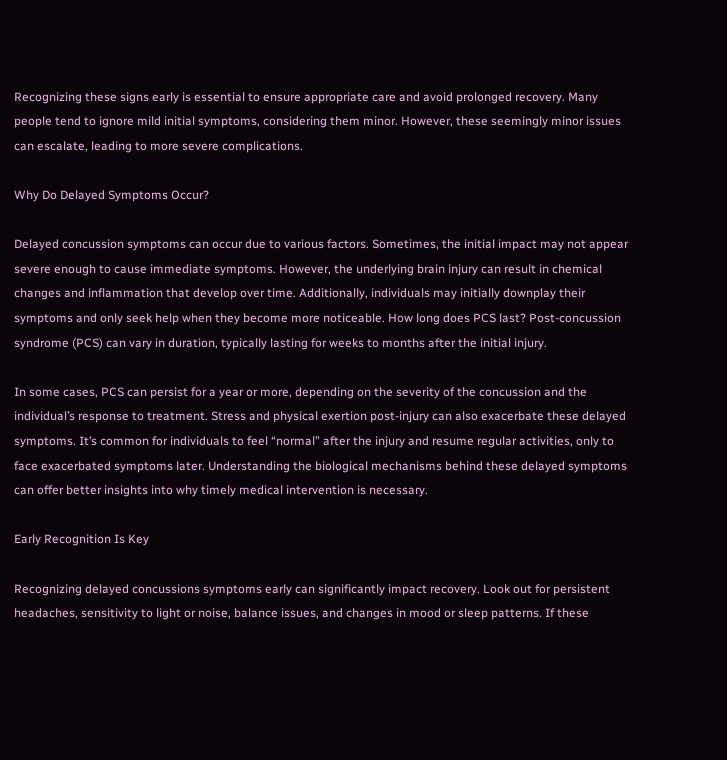Recognizing these signs early is essential to ensure appropriate care and avoid prolonged recovery. Many people tend to ignore mild initial symptoms, considering them minor. However, these seemingly minor issues can escalate, leading to more severe complications.

Why Do Delayed Symptoms Occur?

Delayed concussion symptoms can occur due to various factors. Sometimes, the initial impact may not appear severe enough to cause immediate symptoms. However, the underlying brain injury can result in chemical changes and inflammation that develop over time. Additionally, individuals may initially downplay their symptoms and only seek help when they become more noticeable. How long does PCS last? Post-concussion syndrome (PCS) can vary in duration, typically lasting for weeks to months after the initial injury.

In some cases, PCS can persist for a year or more, depending on the severity of the concussion and the individual’s response to treatment. Stress and physical exertion post-injury can also exacerbate these delayed symptoms. It’s common for individuals to feel “normal” after the injury and resume regular activities, only to face exacerbated symptoms later. Understanding the biological mechanisms behind these delayed symptoms can offer better insights into why timely medical intervention is necessary.

Early Recognition Is Key

Recognizing delayed concussions symptoms early can significantly impact recovery. Look out for persistent headaches, sensitivity to light or noise, balance issues, and changes in mood or sleep patterns. If these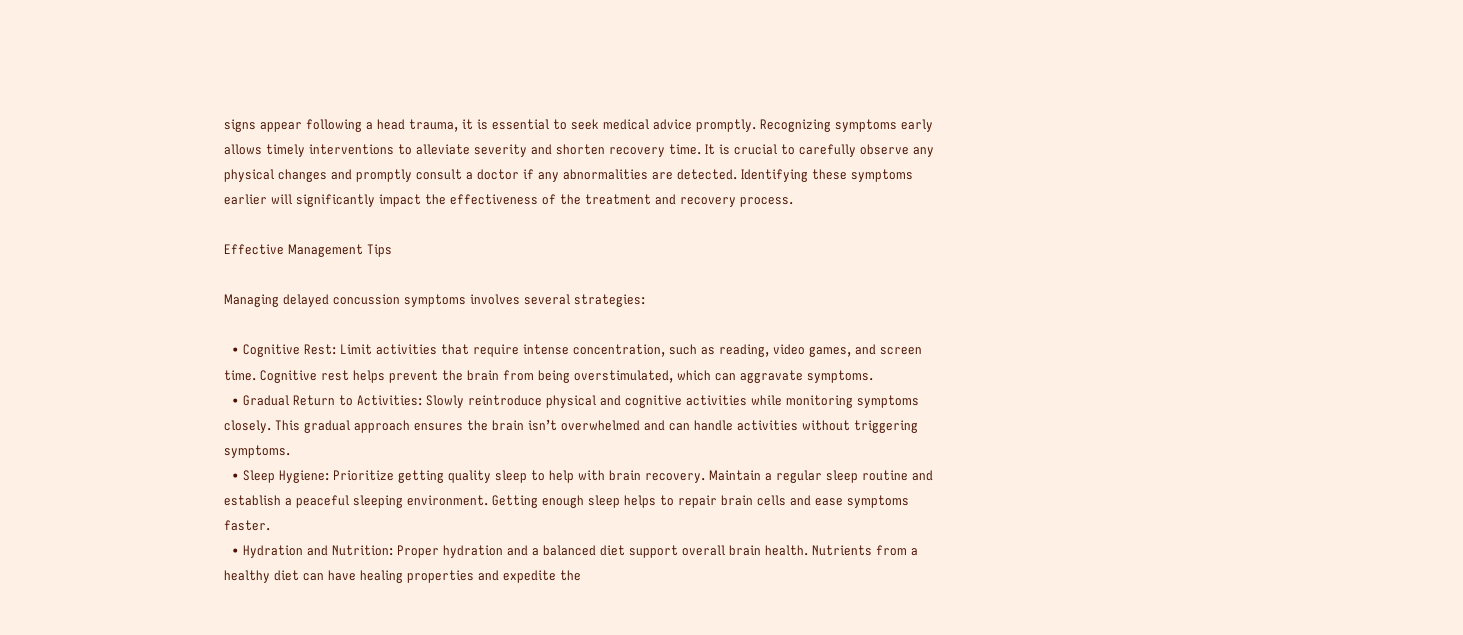signs appear following a head trauma, it is essential to seek medical advice promptly. Recognizing symptoms early allows timely interventions to alleviate severity and shorten recovery time. It is crucial to carefully observe any physical changes and promptly consult a doctor if any abnormalities are detected. Identifying these symptoms earlier will significantly impact the effectiveness of the treatment and recovery process.

Effective Management Tips

Managing delayed concussion symptoms involves several strategies:

  • Cognitive Rest: Limit activities that require intense concentration, such as reading, video games, and screen time. Cognitive rest helps prevent the brain from being overstimulated, which can aggravate symptoms.
  • Gradual Return to Activities: Slowly reintroduce physical and cognitive activities while monitoring symptoms closely. This gradual approach ensures the brain isn’t overwhelmed and can handle activities without triggering symptoms.
  • Sleep Hygiene: Prioritize getting quality sleep to help with brain recovery. Maintain a regular sleep routine and establish a peaceful sleeping environment. Getting enough sleep helps to repair brain cells and ease symptoms faster.
  • Hydration and Nutrition: Proper hydration and a balanced diet support overall brain health. Nutrients from a healthy diet can have healing properties and expedite the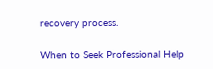recovery process.

When to Seek Professional Help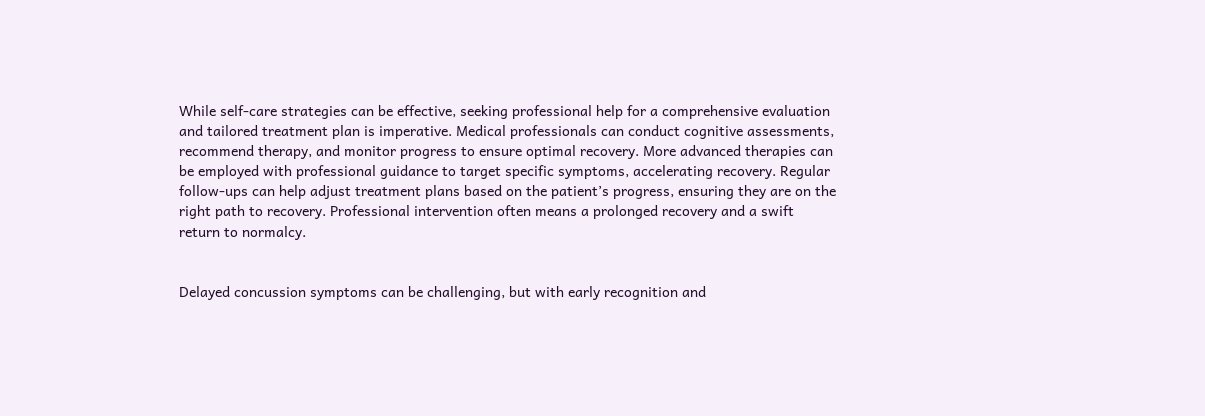While self-care strategies can be effective, seeking professional help for a comprehensive evaluation and tailored treatment plan is imperative. Medical professionals can conduct cognitive assessments, recommend therapy, and monitor progress to ensure optimal recovery. More advanced therapies can be employed with professional guidance to target specific symptoms, accelerating recovery. Regular follow-ups can help adjust treatment plans based on the patient’s progress, ensuring they are on the right path to recovery. Professional intervention often means a prolonged recovery and a swift return to normalcy.


Delayed concussion symptoms can be challenging, but with early recognition and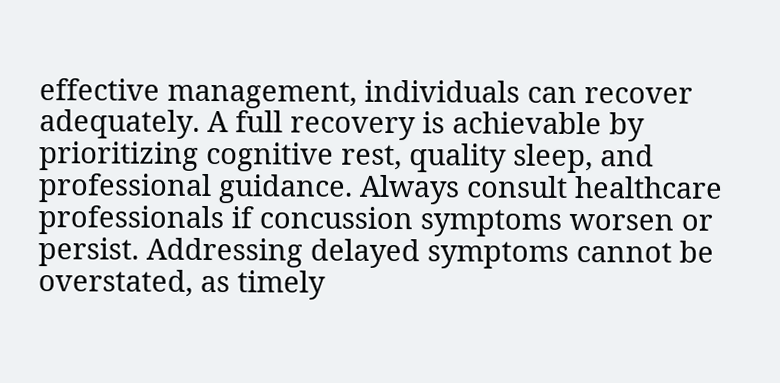effective management, individuals can recover adequately. A full recovery is achievable by prioritizing cognitive rest, quality sleep, and professional guidance. Always consult healthcare professionals if concussion symptoms worsen or persist. Addressing delayed symptoms cannot be overstated, as timely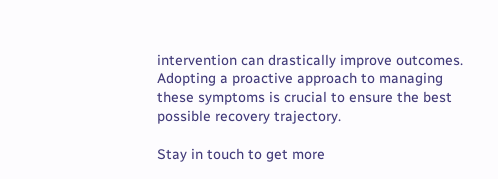intervention can drastically improve outcomes. Adopting a proactive approach to managing these symptoms is crucial to ensure the best possible recovery trajectory.

Stay in touch to get more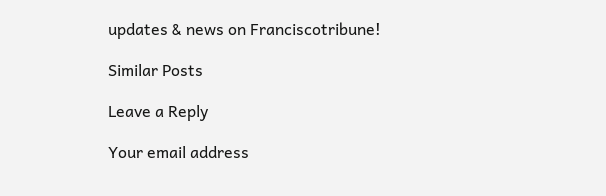updates & news on Franciscotribune!

Similar Posts

Leave a Reply

Your email address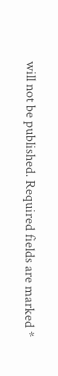will not be published. Required fields are marked *